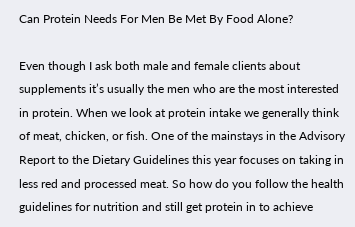Can Protein Needs For Men Be Met By Food Alone?

Even though I ask both male and female clients about supplements it’s usually the men who are the most interested in protein. When we look at protein intake we generally think of meat, chicken, or fish. One of the mainstays in the Advisory Report to the Dietary Guidelines this year focuses on taking in less red and processed meat. So how do you follow the health guidelines for nutrition and still get protein in to achieve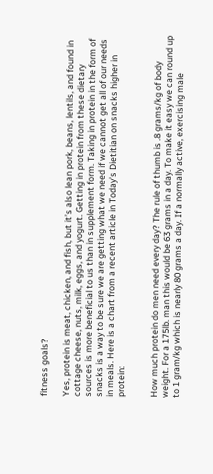fitness goals?

Yes, protein is meat, chicken, and fish, but it’s also lean pork, beans, lentils, and found in cottage cheese, nuts, milk, eggs, and yogurt. Getting in protein from these dietary sources is more beneficial to us than in supplement form. Taking in protein in the form of snacks is a way to be sure we are getting what we need if we cannot get all of our needs in meals. Here is a chart from a recent article in Today’s Dietitian on snacks higher in protein:


How much protein do men need every day? The rule of thumb is .8 grams/kg of body weight. For a 175lb. man this would be 63 grams in a day. To make it easy we can round up to 1 gram/kg which is nearly 80 grams a day. If a normally active, exercising male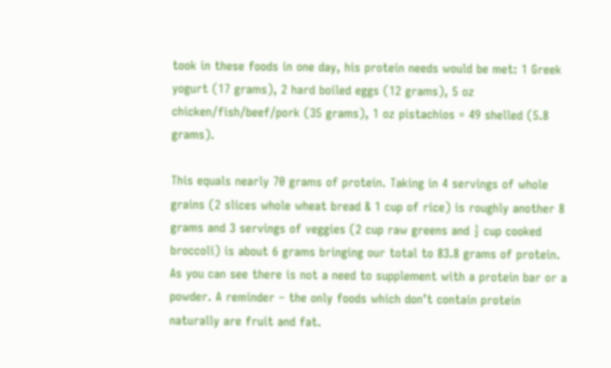took in these foods in one day, his protein needs would be met: 1 Greek yogurt (17 grams), 2 hard boiled eggs (12 grams), 5 oz chicken/fish/beef/pork (35 grams), 1 oz pistachios = 49 shelled (5.8 grams).

This equals nearly 70 grams of protein. Taking in 4 servings of whole grains (2 slices whole wheat bread & 1 cup of rice) is roughly another 8 grams and 3 servings of veggies (2 cup raw greens and ½ cup cooked broccoli) is about 6 grams bringing our total to 83.8 grams of protein. As you can see there is not a need to supplement with a protein bar or a powder. A reminder – the only foods which don’t contain protein naturally are fruit and fat.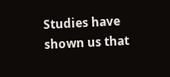Studies have shown us that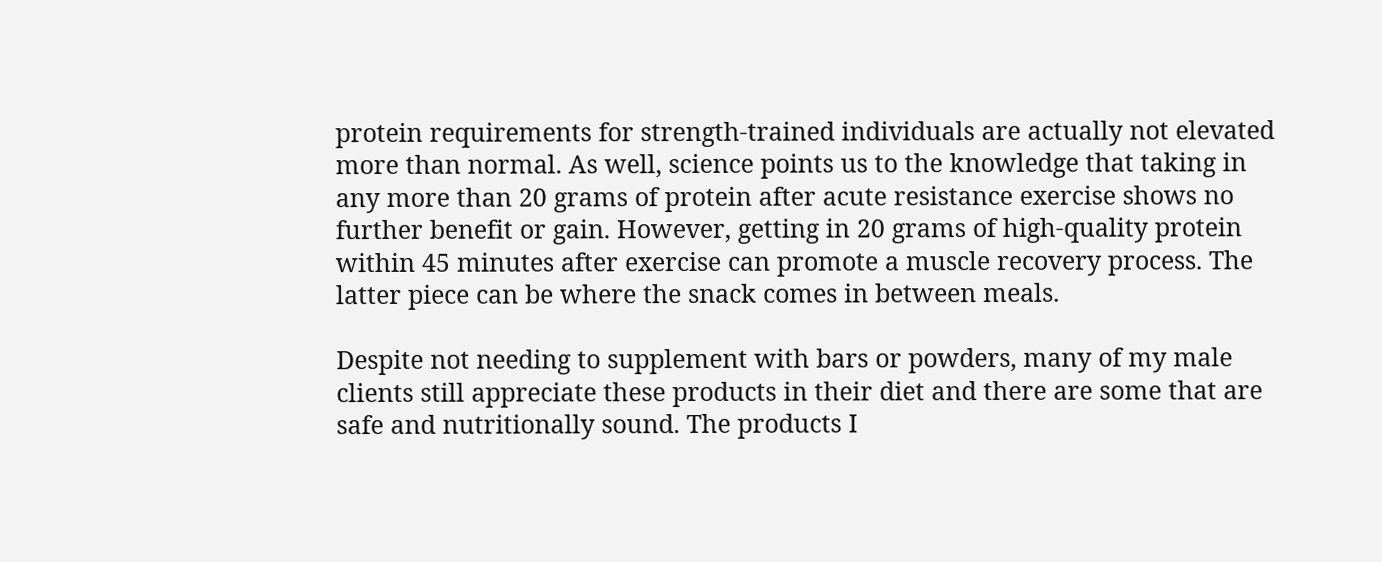protein requirements for strength-trained individuals are actually not elevated more than normal. As well, science points us to the knowledge that taking in any more than 20 grams of protein after acute resistance exercise shows no further benefit or gain. However, getting in 20 grams of high-quality protein within 45 minutes after exercise can promote a muscle recovery process. The latter piece can be where the snack comes in between meals.

Despite not needing to supplement with bars or powders, many of my male clients still appreciate these products in their diet and there are some that are safe and nutritionally sound. The products I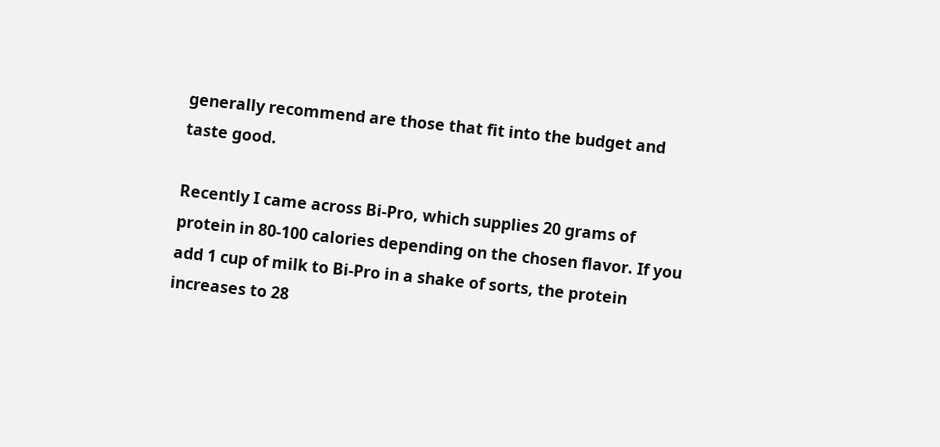generally recommend are those that fit into the budget and taste good.

Recently I came across Bi-Pro, which supplies 20 grams of protein in 80-100 calories depending on the chosen flavor. If you add 1 cup of milk to Bi-Pro in a shake of sorts, the protein increases to 28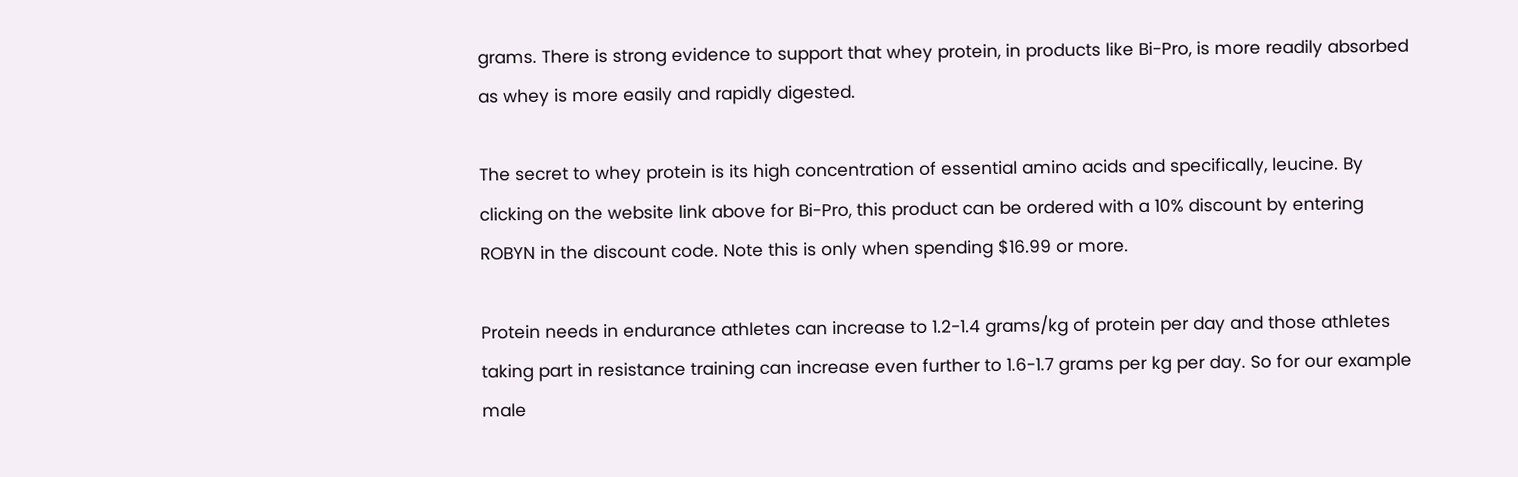grams. There is strong evidence to support that whey protein, in products like Bi-Pro, is more readily absorbed as whey is more easily and rapidly digested.

The secret to whey protein is its high concentration of essential amino acids and specifically, leucine. By clicking on the website link above for Bi-Pro, this product can be ordered with a 10% discount by entering ROBYN in the discount code. Note this is only when spending $16.99 or more.

Protein needs in endurance athletes can increase to 1.2-1.4 grams/kg of protein per day and those athletes taking part in resistance training can increase even further to 1.6-1.7 grams per kg per day. So for our example male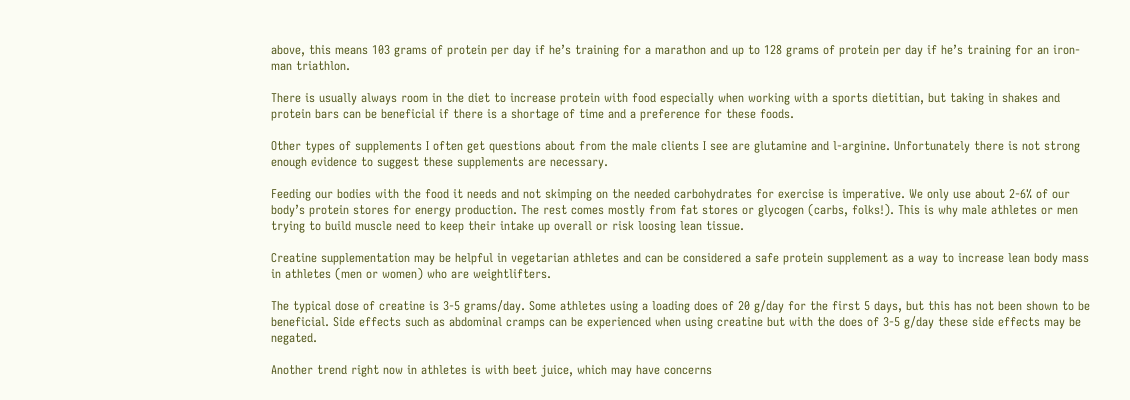above, this means 103 grams of protein per day if he’s training for a marathon and up to 128 grams of protein per day if he’s training for an iron-man triathlon.

There is usually always room in the diet to increase protein with food especially when working with a sports dietitian, but taking in shakes and protein bars can be beneficial if there is a shortage of time and a preference for these foods.

Other types of supplements I often get questions about from the male clients I see are glutamine and l-arginine. Unfortunately there is not strong enough evidence to suggest these supplements are necessary.

Feeding our bodies with the food it needs and not skimping on the needed carbohydrates for exercise is imperative. We only use about 2-6% of our body’s protein stores for energy production. The rest comes mostly from fat stores or glycogen (carbs, folks!). This is why male athletes or men trying to build muscle need to keep their intake up overall or risk loosing lean tissue.

Creatine supplementation may be helpful in vegetarian athletes and can be considered a safe protein supplement as a way to increase lean body mass in athletes (men or women) who are weightlifters.

The typical dose of creatine is 3-5 grams/day. Some athletes using a loading does of 20 g/day for the first 5 days, but this has not been shown to be beneficial. Side effects such as abdominal cramps can be experienced when using creatine but with the does of 3-5 g/day these side effects may be negated.

Another trend right now in athletes is with beet juice, which may have concerns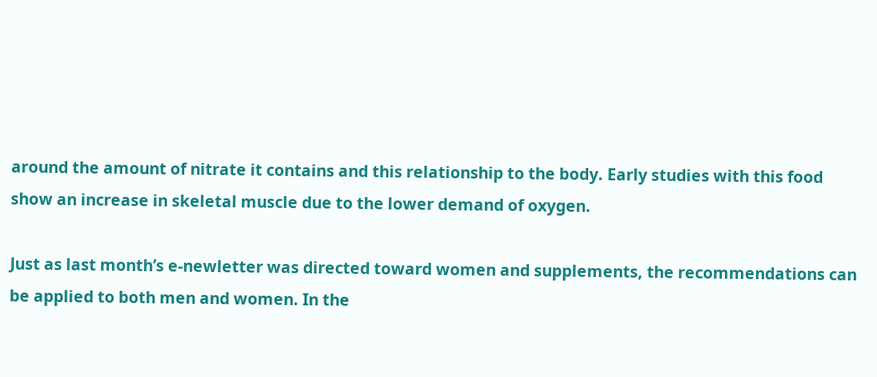around the amount of nitrate it contains and this relationship to the body. Early studies with this food show an increase in skeletal muscle due to the lower demand of oxygen.

Just as last month’s e-newletter was directed toward women and supplements, the recommendations can be applied to both men and women. In the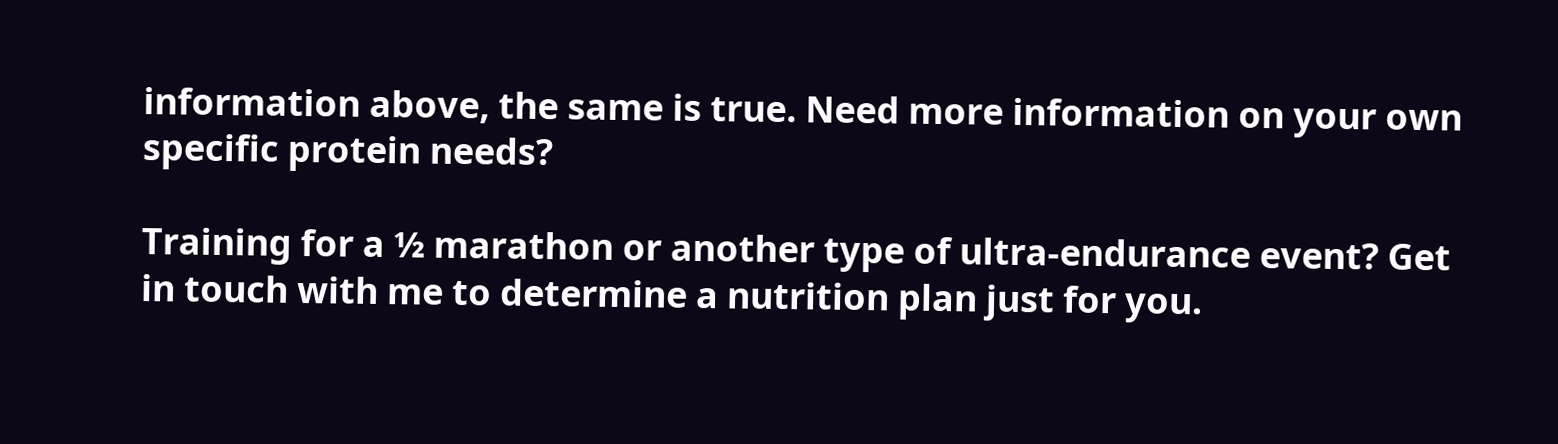information above, the same is true. Need more information on your own specific protein needs?

Training for a ½ marathon or another type of ultra-endurance event? Get in touch with me to determine a nutrition plan just for you.